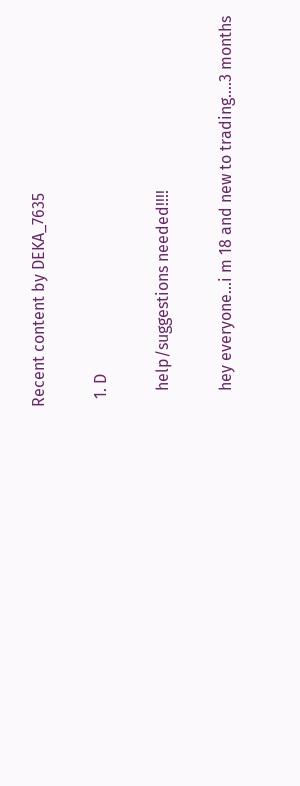Recent content by DEKA_7635

  1. D

    help/suggestions needed!!!!

    hey everyone...i m 18 and new to trading....3 months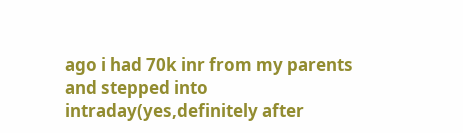ago i had 70k inr from my parents and stepped into intraday(yes,definitely after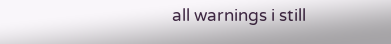all warnings i still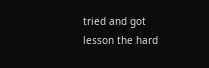tried and got lesson the hard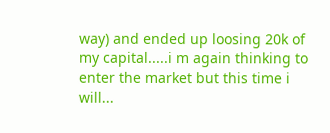way) and ended up loosing 20k of my capital.....i m again thinking to enter the market but this time i will...